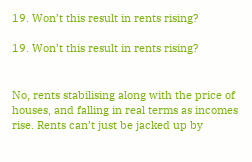19. Won’t this result in rents rising?

19. Won’t this result in rents rising?


No, rents stabilising along with the price of houses, and falling in real terms as incomes rise. Rents can’t just be jacked up by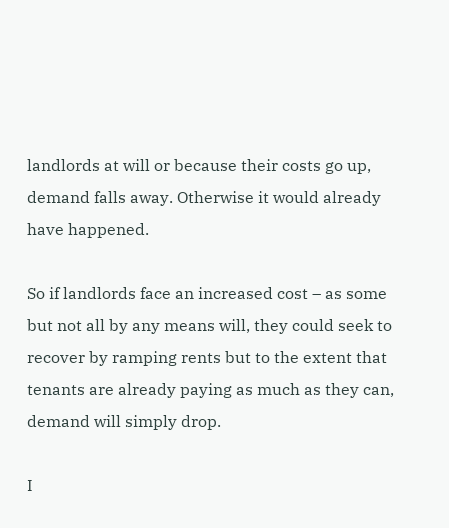landlords at will or because their costs go up, demand falls away. Otherwise it would already have happened.

So if landlords face an increased cost – as some but not all by any means will, they could seek to recover by ramping rents but to the extent that tenants are already paying as much as they can, demand will simply drop.

I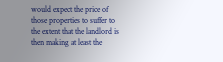would expect the price of those properties to suffer to the extent that the landlord is then making at least the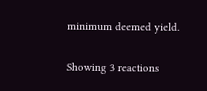minimum deemed yield.

Showing 3 reactions